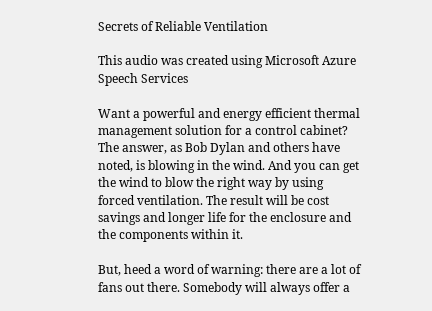Secrets of Reliable Ventilation

This audio was created using Microsoft Azure Speech Services

Want a powerful and energy efficient thermal management solution for a control cabinet? The answer, as Bob Dylan and others have noted, is blowing in the wind. And you can get the wind to blow the right way by using forced ventilation. The result will be cost savings and longer life for the enclosure and the components within it.

But, heed a word of warning: there are a lot of fans out there. Somebody will always offer a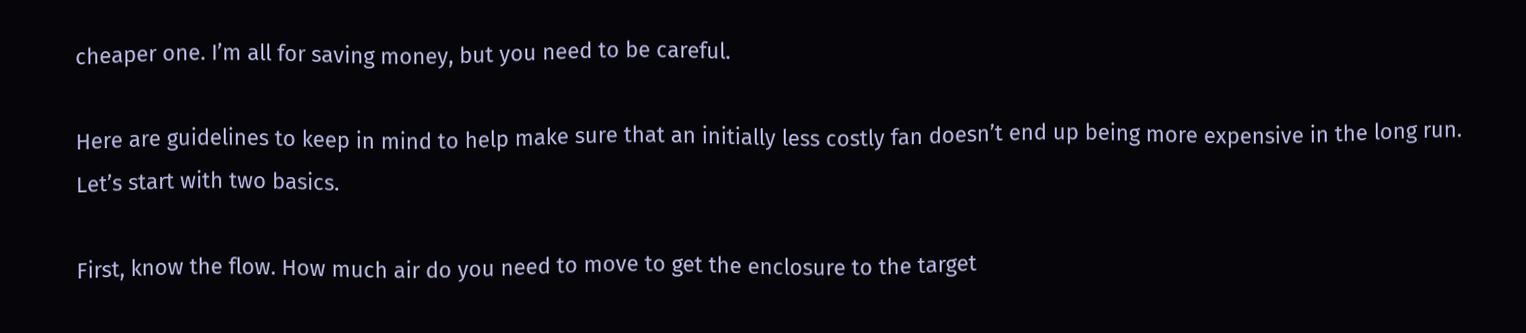cheaper one. I’m all for saving money, but you need to be careful.

Here are guidelines to keep in mind to help make sure that an initially less costly fan doesn’t end up being more expensive in the long run. Let’s start with two basics.

First, know the flow. How much air do you need to move to get the enclosure to the target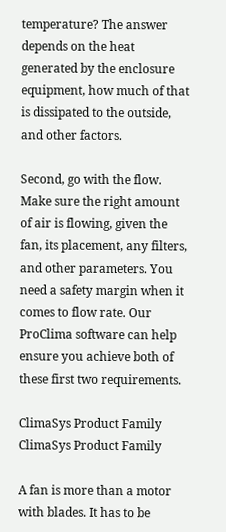temperature? The answer depends on the heat generated by the enclosure equipment, how much of that is dissipated to the outside, and other factors.

Second, go with the flow. Make sure the right amount of air is flowing, given the fan, its placement, any filters, and other parameters. You need a safety margin when it comes to flow rate. Our ProClima software can help ensure you achieve both of these first two requirements.

ClimaSys Product Family
ClimaSys Product Family

A fan is more than a motor with blades. It has to be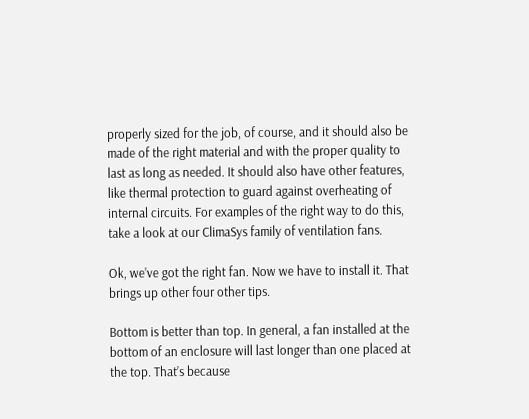properly sized for the job, of course, and it should also be made of the right material and with the proper quality to last as long as needed. It should also have other features, like thermal protection to guard against overheating of internal circuits. For examples of the right way to do this, take a look at our ClimaSys family of ventilation fans.

Ok, we’ve got the right fan. Now we have to install it. That brings up other four other tips.

Bottom is better than top. In general, a fan installed at the bottom of an enclosure will last longer than one placed at the top. That’s because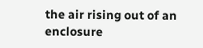the air rising out of an enclosure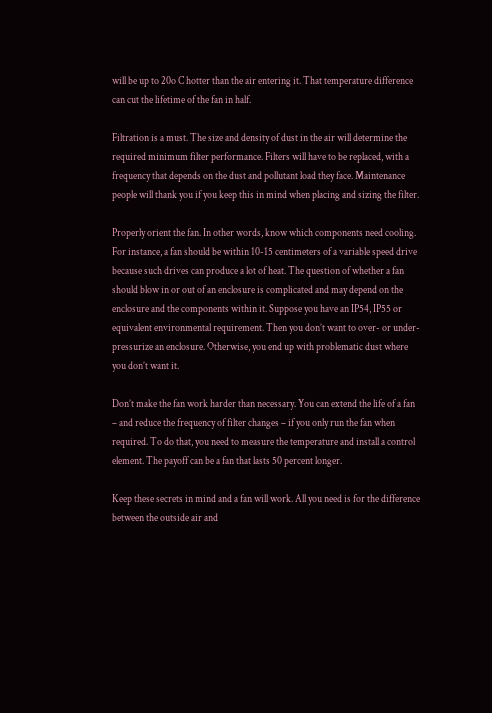will be up to 20o C hotter than the air entering it. That temperature difference can cut the lifetime of the fan in half.

Filtration is a must. The size and density of dust in the air will determine the required minimum filter performance. Filters will have to be replaced, with a frequency that depends on the dust and pollutant load they face. Maintenance people will thank you if you keep this in mind when placing and sizing the filter.

Properly orient the fan. In other words, know which components need cooling. For instance, a fan should be within 10-15 centimeters of a variable speed drive because such drives can produce a lot of heat. The question of whether a fan should blow in or out of an enclosure is complicated and may depend on the enclosure and the components within it. Suppose you have an IP54, IP55 or equivalent environmental requirement. Then you don’t want to over- or under-pressurize an enclosure. Otherwise, you end up with problematic dust where you don’t want it.

Don’t make the fan work harder than necessary. You can extend the life of a fan – and reduce the frequency of filter changes – if you only run the fan when required. To do that, you need to measure the temperature and install a control element. The payoff can be a fan that lasts 50 percent longer.

Keep these secrets in mind and a fan will work. All you need is for the difference between the outside air and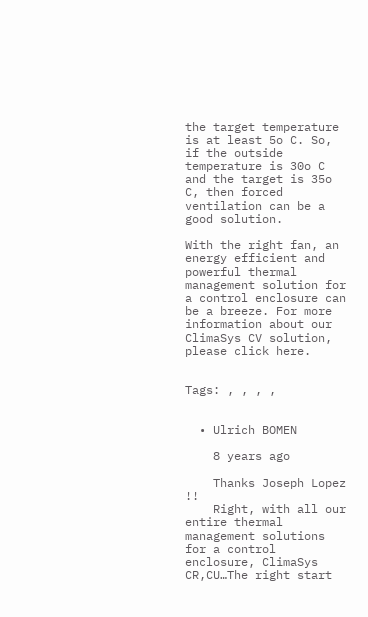the target temperature is at least 5o C. So, if the outside temperature is 30o C and the target is 35o C, then forced ventilation can be a good solution.

With the right fan, an energy efficient and powerful thermal management solution for a control enclosure can be a breeze. For more information about our ClimaSys CV solution, please click here.


Tags: , , , ,


  • Ulrich BOMEN

    8 years ago

    Thanks Joseph Lopez !!
    Right, with all our entire thermal management solutions for a control enclosure, ClimaSys CR,CU…The right start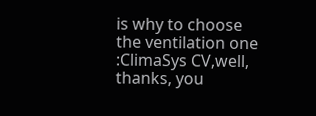is why to choose the ventilation one :ClimaSys CV,well, thanks, you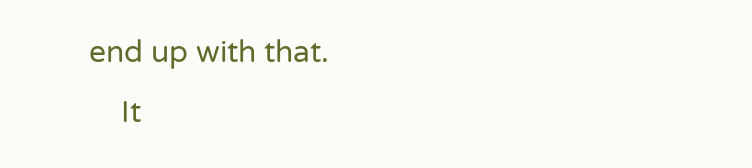end up with that.
    It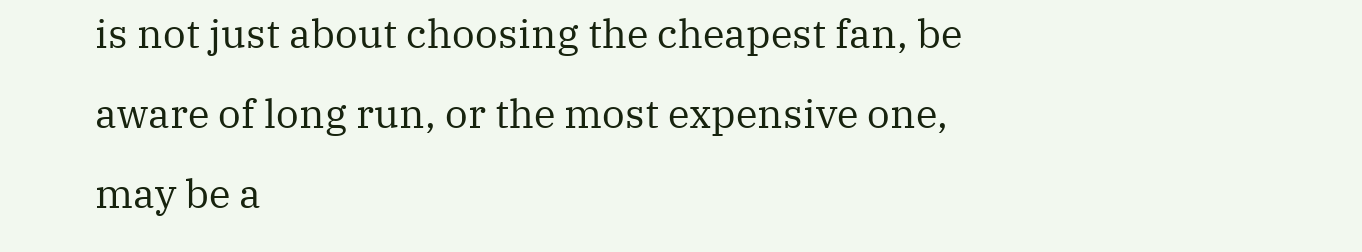is not just about choosing the cheapest fan, be aware of long run, or the most expensive one, may be a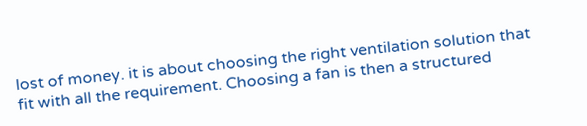lost of money. it is about choosing the right ventilation solution that fit with all the requirement. Choosing a fan is then a structured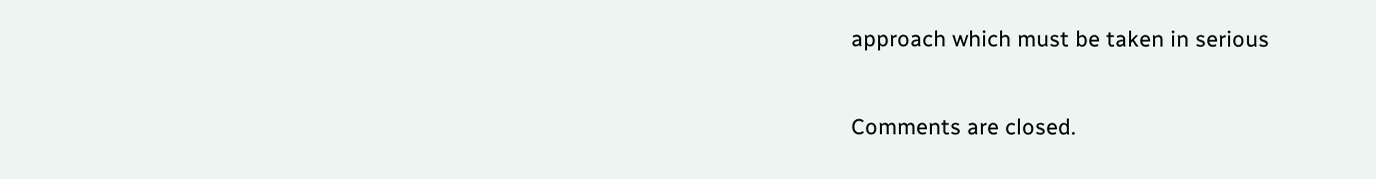approach which must be taken in serious

Comments are closed.